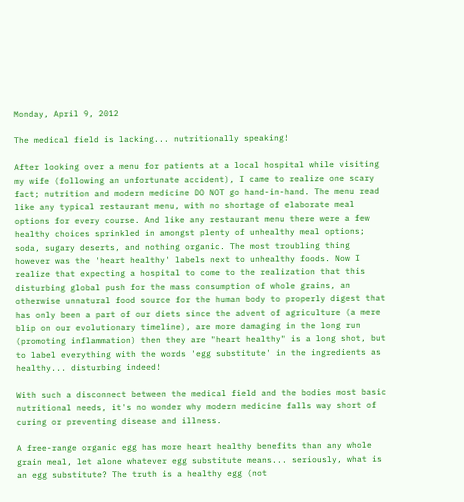Monday, April 9, 2012

The medical field is lacking... nutritionally speaking!

After looking over a menu for patients at a local hospital while visiting my wife (following an unfortunate accident), I came to realize one scary fact; nutrition and modern medicine DO NOT go hand-in-hand. The menu read like any typical restaurant menu, with no shortage of elaborate meal options for every course. And like any restaurant menu there were a few healthy choices sprinkled in amongst plenty of unhealthy meal options; soda, sugary deserts, and nothing organic. The most troubling thing however was the 'heart healthy' labels next to unhealthy foods. Now I realize that expecting a hospital to come to the realization that this disturbing global push for the mass consumption of whole grains, an otherwise unnatural food source for the human body to properly digest that has only been a part of our diets since the advent of agriculture (a mere blip on our evolutionary timeline), are more damaging in the long run (promoting inflammation) then they are "heart healthy" is a long shot, but to label everything with the words 'egg substitute' in the ingredients as healthy... disturbing indeed!

With such a disconnect between the medical field and the bodies most basic nutritional needs, it's no wonder why modern medicine falls way short of curing or preventing disease and illness.

A free-range organic egg has more heart healthy benefits than any whole grain meal, let alone whatever egg substitute means... seriously, what is an egg substitute? The truth is a healthy egg (not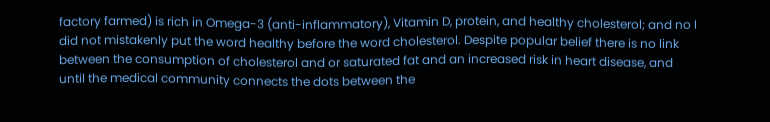factory farmed) is rich in Omega-3 (anti-inflammatory), Vitamin D, protein, and healthy cholesterol; and no I did not mistakenly put the word healthy before the word cholesterol. Despite popular belief there is no link between the consumption of cholesterol and or saturated fat and an increased risk in heart disease, and until the medical community connects the dots between the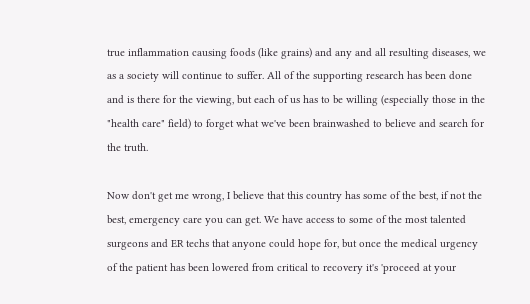true inflammation causing foods (like grains) and any and all resulting diseases, we as a society will continue to suffer. All of the supporting research has been done and is there for the viewing, but each of us has to be willing (especially those in the "health care" field) to forget what we've been brainwashed to believe and search for the truth.

Now don't get me wrong, I believe that this country has some of the best, if not the best, emergency care you can get. We have access to some of the most talented surgeons and ER techs that anyone could hope for, but once the medical urgency of the patient has been lowered from critical to recovery it's 'proceed at your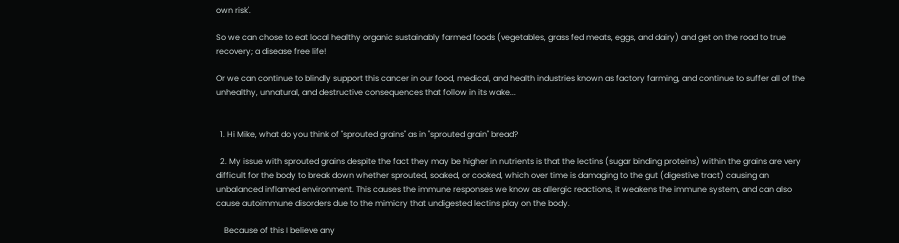own risk'.

So we can chose to eat local healthy organic sustainably farmed foods (vegetables, grass fed meats, eggs, and dairy) and get on the road to true recovery; a disease free life!

Or we can continue to blindly support this cancer in our food, medical, and health industries known as factory farming, and continue to suffer all of the unhealthy, unnatural, and destructive consequences that follow in its wake...


  1. Hi Mike, what do you think of "sprouted grains" as in "sprouted grain" bread?

  2. My issue with sprouted grains despite the fact they may be higher in nutrients is that the lectins (sugar binding proteins) within the grains are very difficult for the body to break down whether sprouted, soaked, or cooked, which over time is damaging to the gut (digestive tract) causing an unbalanced inflamed environment. This causes the immune responses we know as allergic reactions, it weakens the immune system, and can also cause autoimmune disorders due to the mimicry that undigested lectins play on the body.

    Because of this I believe any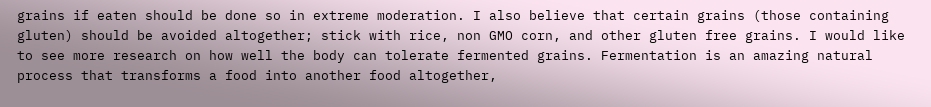grains if eaten should be done so in extreme moderation. I also believe that certain grains (those containing gluten) should be avoided altogether; stick with rice, non GMO corn, and other gluten free grains. I would like to see more research on how well the body can tolerate fermented grains. Fermentation is an amazing natural process that transforms a food into another food altogether,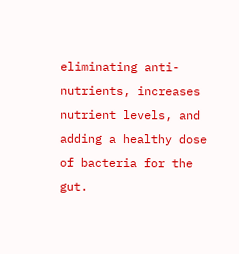eliminating anti-nutrients, increases nutrient levels, and adding a healthy dose of bacteria for the gut.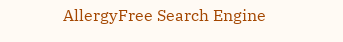AllergyFree Search Engine